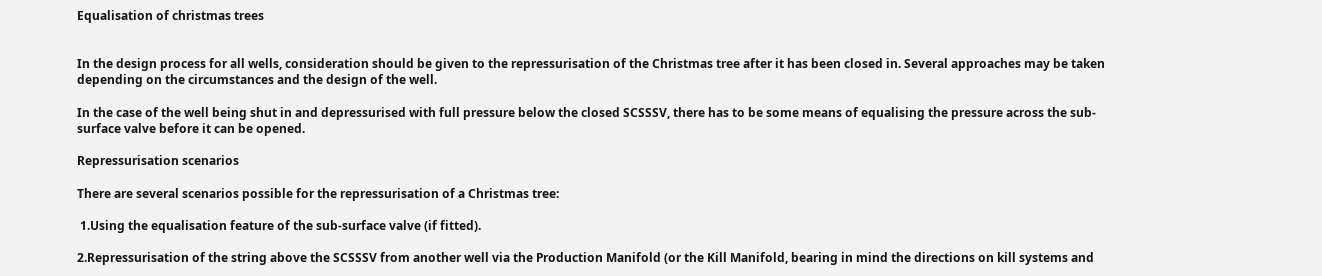Equalisation of christmas trees


In the design process for all wells, consideration should be given to the repressurisation of the Christmas tree after it has been closed in. Several approaches may be taken depending on the circumstances and the design of the well.

In the case of the well being shut in and depressurised with full pressure below the closed SCSSSV, there has to be some means of equalising the pressure across the sub-surface valve before it can be opened.

Repressurisation scenarios

There are several scenarios possible for the repressurisation of a Christmas tree:

 1.Using the equalisation feature of the sub-surface valve (if fitted).

2.Repressurisation of the string above the SCSSSV from another well via the Production Manifold (or the Kill Manifold, bearing in mind the directions on kill systems and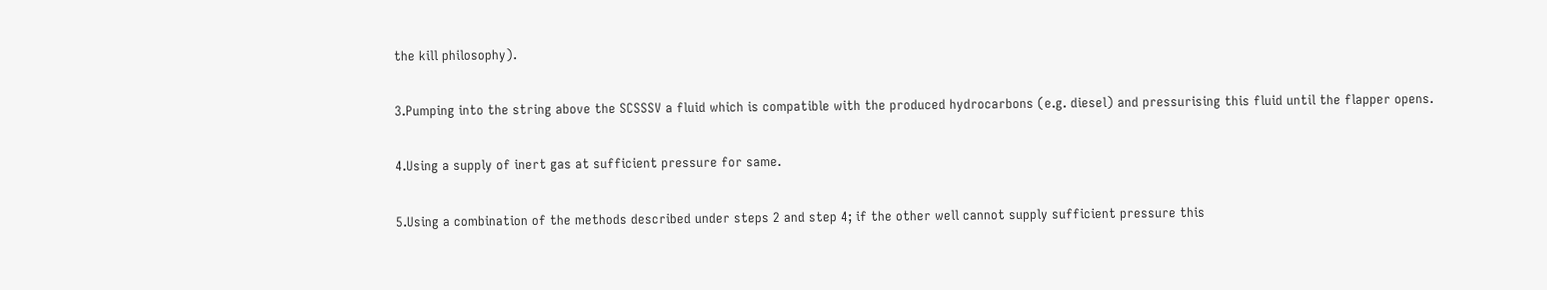the kill philosophy).

3.Pumping into the string above the SCSSSV a fluid which is compatible with the produced hydrocarbons (e.g. diesel) and pressurising this fluid until the flapper opens.

4.Using a supply of inert gas at sufficient pressure for same.

5.Using a combination of the methods described under steps 2 and step 4; if the other well cannot supply sufficient pressure this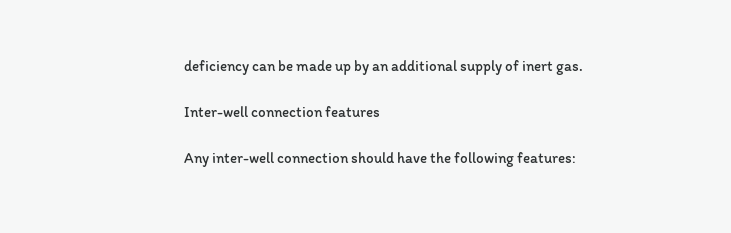deficiency can be made up by an additional supply of inert gas.

Inter-well connection features

Any inter-well connection should have the following features: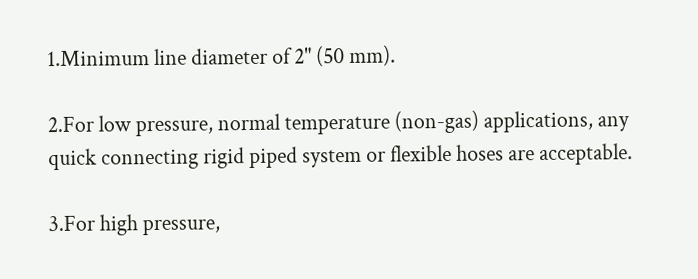1.Minimum line diameter of 2" (50 mm).

2.For low pressure, normal temperature (non-gas) applications, any quick connecting rigid piped system or flexible hoses are acceptable.

3.For high pressure,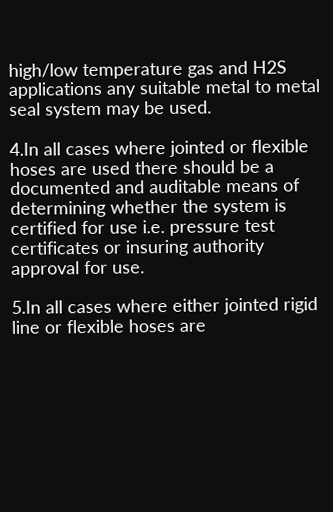high/low temperature gas and H2S applications any suitable metal to metal seal system may be used.

4.In all cases where jointed or flexible hoses are used there should be a documented and auditable means of determining whether the system is certified for use i.e. pressure test certificates or insuring authority approval for use.

5.In all cases where either jointed rigid line or flexible hoses are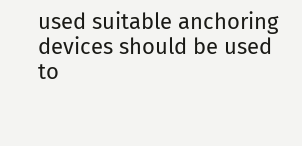used suitable anchoring devices should be used to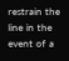restrain the line in the event of a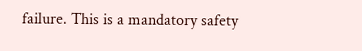failure. This is a mandatory safety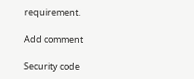requirement.

Add comment

Security code